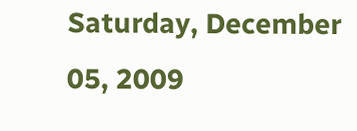Saturday, December 05, 2009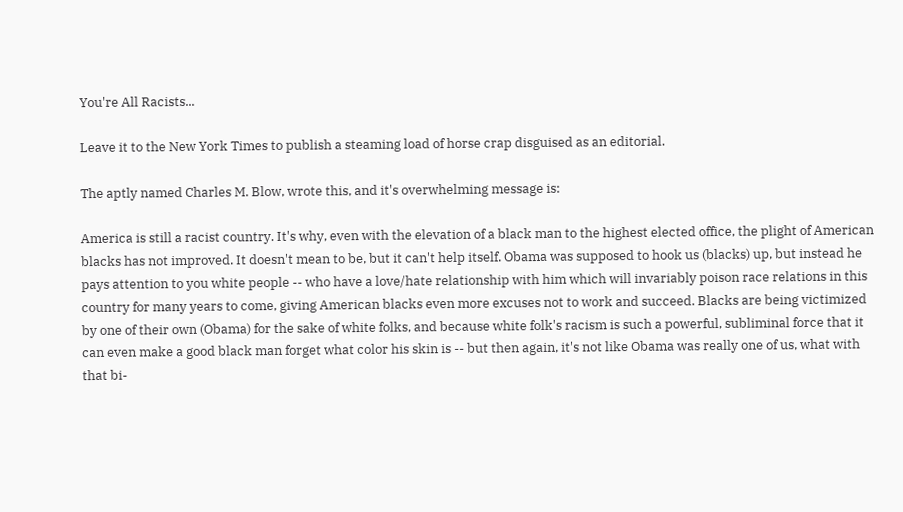You're All Racists...

Leave it to the New York Times to publish a steaming load of horse crap disguised as an editorial.

The aptly named Charles M. Blow, wrote this, and it's overwhelming message is:

America is still a racist country. It's why, even with the elevation of a black man to the highest elected office, the plight of American blacks has not improved. It doesn't mean to be, but it can't help itself. Obama was supposed to hook us (blacks) up, but instead he pays attention to you white people -- who have a love/hate relationship with him which will invariably poison race relations in this country for many years to come, giving American blacks even more excuses not to work and succeed. Blacks are being victimized by one of their own (Obama) for the sake of white folks, and because white folk's racism is such a powerful, subliminal force that it can even make a good black man forget what color his skin is -- but then again, it's not like Obama was really one of us, what with that bi-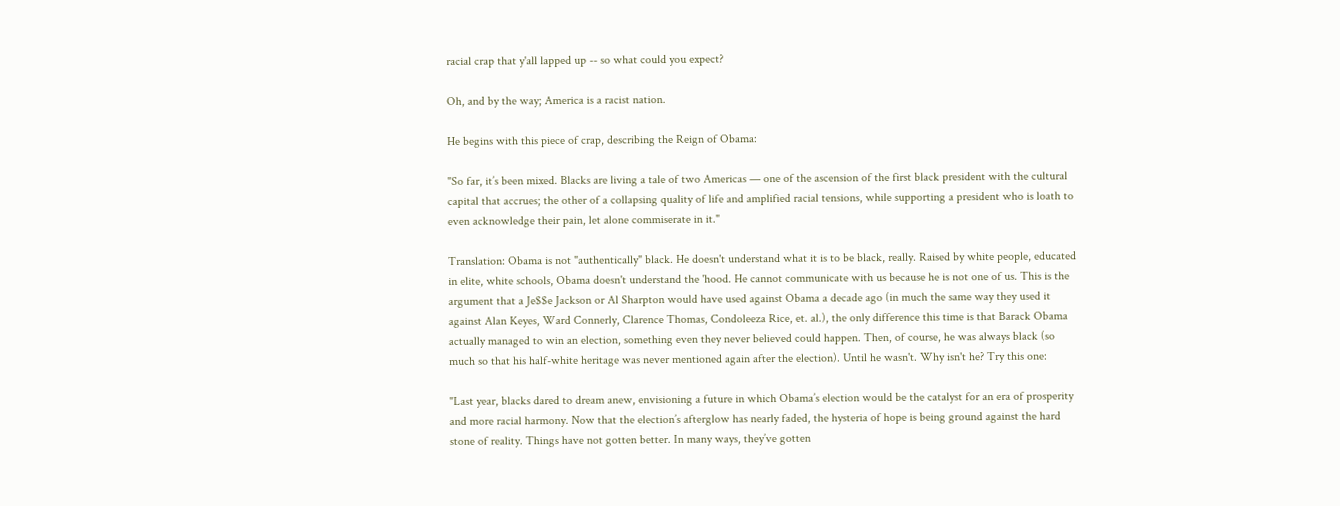racial crap that y'all lapped up -- so what could you expect?

Oh, and by the way; America is a racist nation.

He begins with this piece of crap, describing the Reign of Obama:

"So far, it’s been mixed. Blacks are living a tale of two Americas — one of the ascension of the first black president with the cultural capital that accrues; the other of a collapsing quality of life and amplified racial tensions, while supporting a president who is loath to even acknowledge their pain, let alone commiserate in it."

Translation: Obama is not "authentically" black. He doesn't understand what it is to be black, really. Raised by white people, educated in elite, white schools, Obama doesn't understand the 'hood. He cannot communicate with us because he is not one of us. This is the argument that a Je$$e Jackson or Al Sharpton would have used against Obama a decade ago (in much the same way they used it against Alan Keyes, Ward Connerly, Clarence Thomas, Condoleeza Rice, et. al.), the only difference this time is that Barack Obama actually managed to win an election, something even they never believed could happen. Then, of course, he was always black (so much so that his half-white heritage was never mentioned again after the election). Until he wasn't. Why isn't he? Try this one:

"Last year, blacks dared to dream anew, envisioning a future in which Obama’s election would be the catalyst for an era of prosperity and more racial harmony. Now that the election’s afterglow has nearly faded, the hysteria of hope is being ground against the hard stone of reality. Things have not gotten better. In many ways, they’ve gotten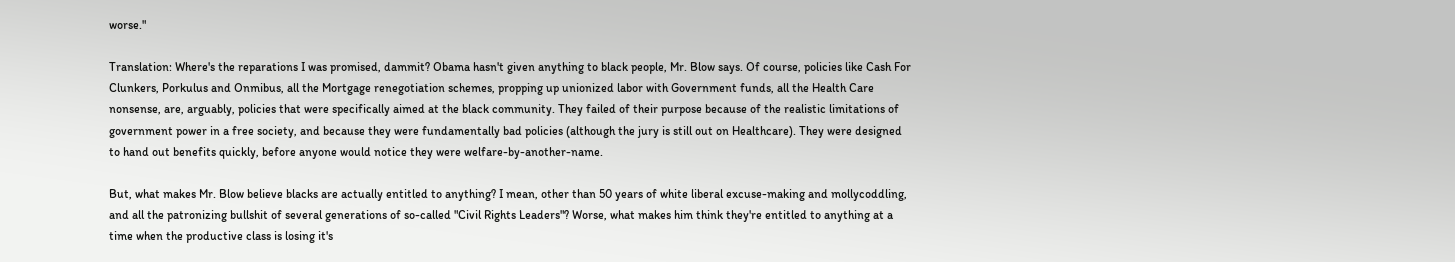worse."

Translation: Where's the reparations I was promised, dammit? Obama hasn't given anything to black people, Mr. Blow says. Of course, policies like Cash For Clunkers, Porkulus and Onmibus, all the Mortgage renegotiation schemes, propping up unionized labor with Government funds, all the Health Care nonsense, are, arguably, policies that were specifically aimed at the black community. They failed of their purpose because of the realistic limitations of government power in a free society, and because they were fundamentally bad policies (although the jury is still out on Healthcare). They were designed to hand out benefits quickly, before anyone would notice they were welfare-by-another-name.

But, what makes Mr. Blow believe blacks are actually entitled to anything? I mean, other than 50 years of white liberal excuse-making and mollycoddling, and all the patronizing bullshit of several generations of so-called "Civil Rights Leaders"? Worse, what makes him think they're entitled to anything at a time when the productive class is losing it's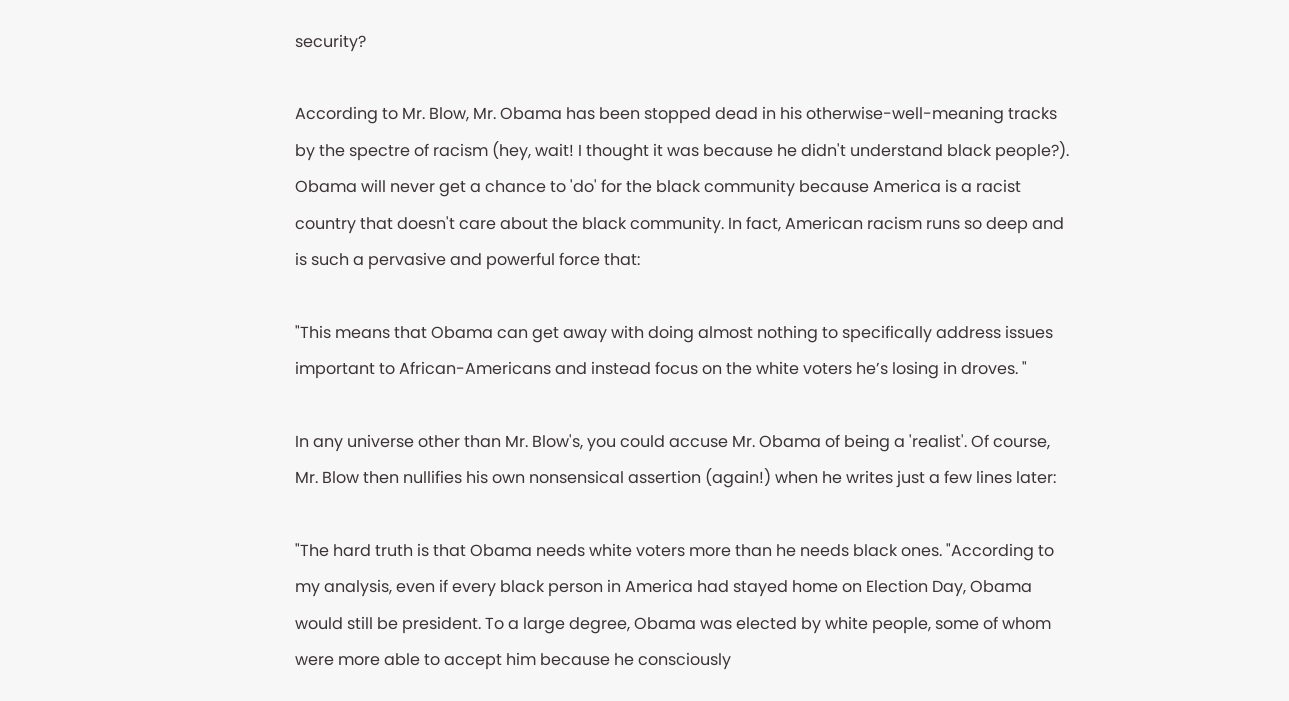security?

According to Mr. Blow, Mr. Obama has been stopped dead in his otherwise-well-meaning tracks by the spectre of racism (hey, wait! I thought it was because he didn't understand black people?). Obama will never get a chance to 'do' for the black community because America is a racist country that doesn't care about the black community. In fact, American racism runs so deep and is such a pervasive and powerful force that:

"This means that Obama can get away with doing almost nothing to specifically address issues important to African-Americans and instead focus on the white voters he’s losing in droves. "

In any universe other than Mr. Blow's, you could accuse Mr. Obama of being a 'realist'. Of course, Mr. Blow then nullifies his own nonsensical assertion (again!) when he writes just a few lines later:

"The hard truth is that Obama needs white voters more than he needs black ones. "According to my analysis, even if every black person in America had stayed home on Election Day, Obama would still be president. To a large degree, Obama was elected by white people, some of whom were more able to accept him because he consciously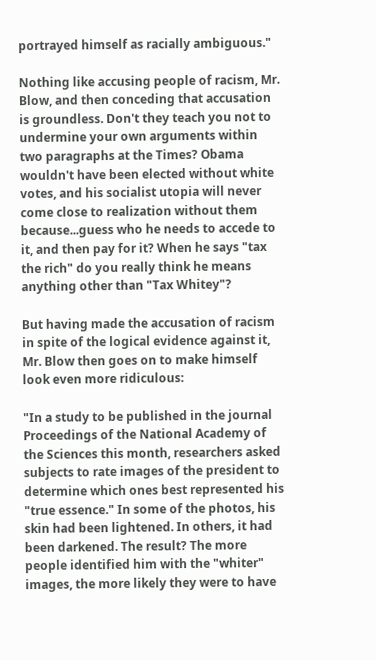portrayed himself as racially ambiguous."

Nothing like accusing people of racism, Mr. Blow, and then conceding that accusation is groundless. Don't they teach you not to undermine your own arguments within two paragraphs at the Times? Obama wouldn't have been elected without white votes, and his socialist utopia will never come close to realization without them because...guess who he needs to accede to it, and then pay for it? When he says "tax the rich" do you really think he means anything other than "Tax Whitey"?

But having made the accusation of racism in spite of the logical evidence against it, Mr. Blow then goes on to make himself look even more ridiculous:

"In a study to be published in the journal Proceedings of the National Academy of the Sciences this month, researchers asked subjects to rate images of the president to determine which ones best represented his "true essence." In some of the photos, his skin had been lightened. In others, it had been darkened. The result? The more people identified him with the "whiter" images, the more likely they were to have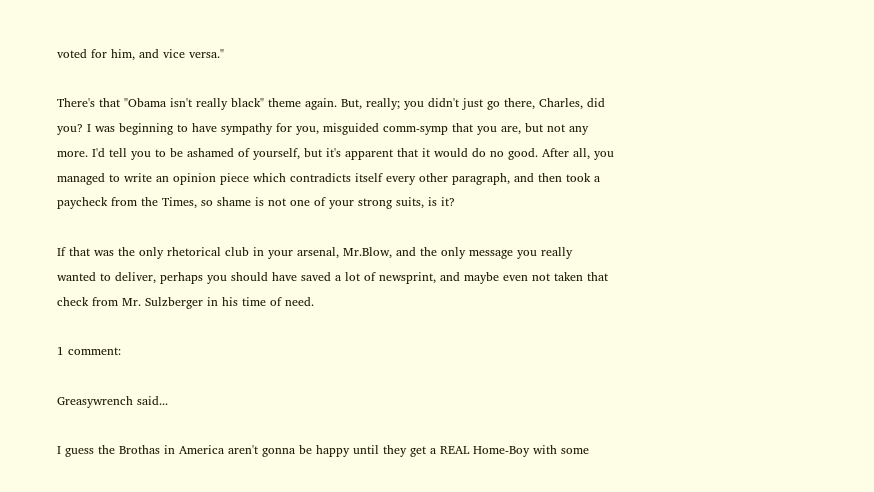voted for him, and vice versa."

There's that "Obama isn't really black" theme again. But, really; you didn't just go there, Charles, did you? I was beginning to have sympathy for you, misguided comm-symp that you are, but not any more. I'd tell you to be ashamed of yourself, but it's apparent that it would do no good. After all, you managed to write an opinion piece which contradicts itself every other paragraph, and then took a paycheck from the Times, so shame is not one of your strong suits, is it?

If that was the only rhetorical club in your arsenal, Mr.Blow, and the only message you really wanted to deliver, perhaps you should have saved a lot of newsprint, and maybe even not taken that check from Mr. Sulzberger in his time of need.

1 comment:

Greasywrench said...

I guess the Brothas in America aren't gonna be happy until they get a REAL Home-Boy with some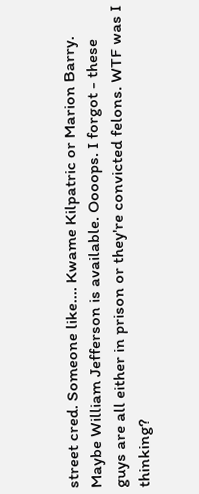street cred. Someone like.... Kwame Kilpatric or Marion Barry. Maybe William Jefferson is available. Oooops. I forgot - these guys are all either in prison or they're convicted felons. WTF was I thinking?